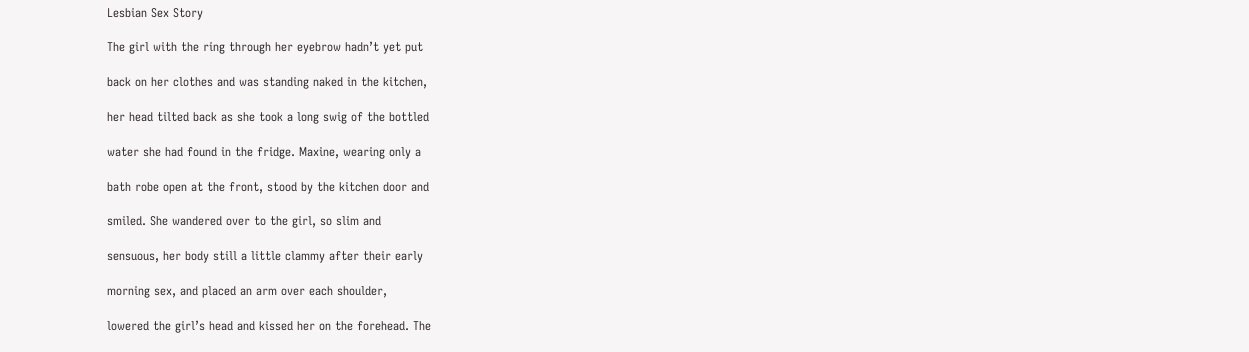Lesbian Sex Story

The girl with the ring through her eyebrow hadn’t yet put

back on her clothes and was standing naked in the kitchen,

her head tilted back as she took a long swig of the bottled

water she had found in the fridge. Maxine, wearing only a

bath robe open at the front, stood by the kitchen door and

smiled. She wandered over to the girl, so slim and

sensuous, her body still a little clammy after their early

morning sex, and placed an arm over each shoulder,

lowered the girl’s head and kissed her on the forehead. The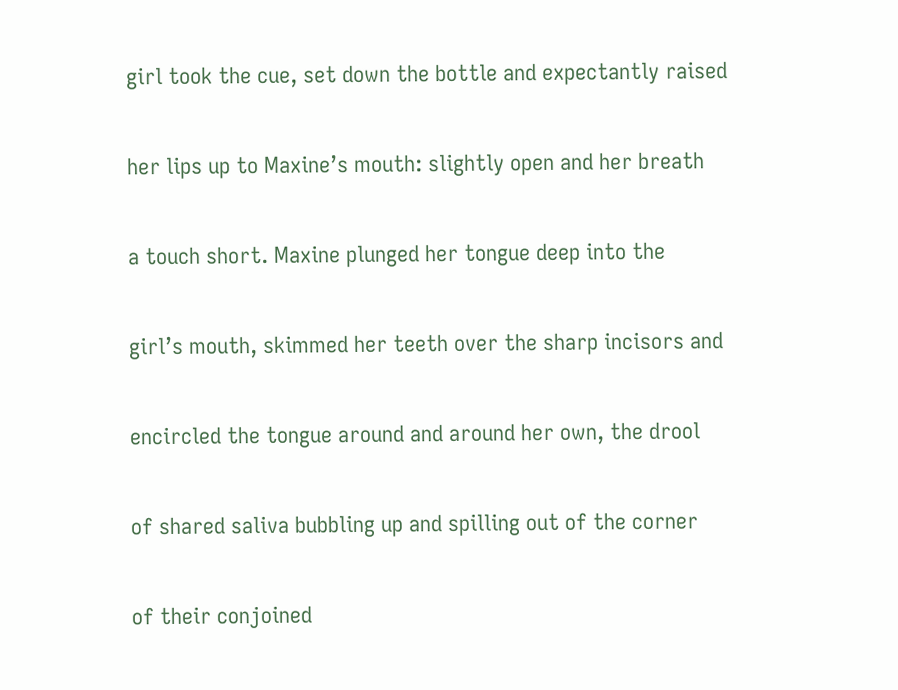girl took the cue, set down the bottle and expectantly raised

her lips up to Maxine’s mouth: slightly open and her breath

a touch short. Maxine plunged her tongue deep into the

girl’s mouth, skimmed her teeth over the sharp incisors and

encircled the tongue around and around her own, the drool

of shared saliva bubbling up and spilling out of the corner

of their conjoined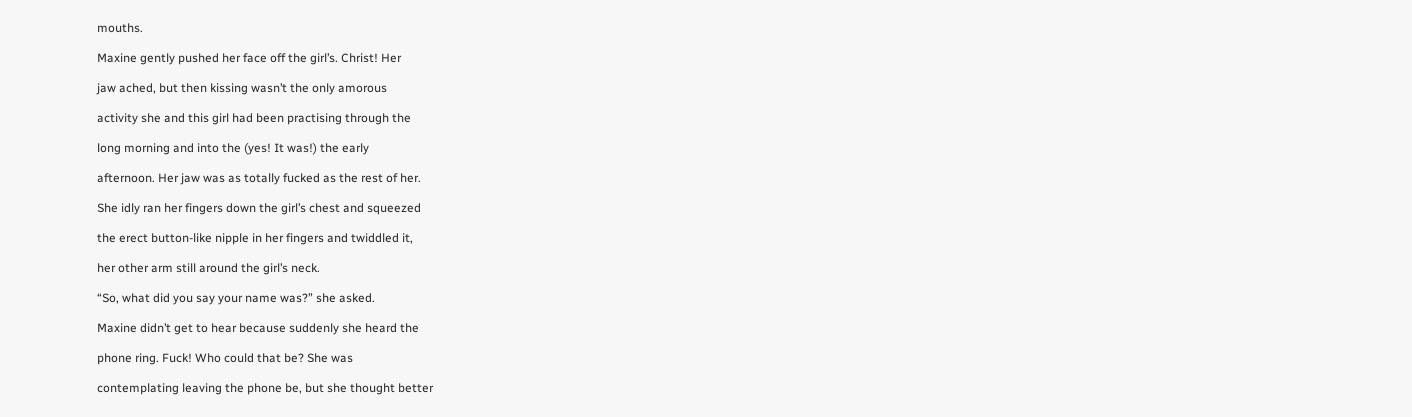mouths.

Maxine gently pushed her face off the girl’s. Christ! Her

jaw ached, but then kissing wasn’t the only amorous

activity she and this girl had been practising through the

long morning and into the (yes! It was!) the early

afternoon. Her jaw was as totally fucked as the rest of her.

She idly ran her fingers down the girl’s chest and squeezed

the erect button-like nipple in her fingers and twiddled it,

her other arm still around the girl’s neck.

“So, what did you say your name was?” she asked.

Maxine didn’t get to hear because suddenly she heard the

phone ring. Fuck! Who could that be? She was

contemplating leaving the phone be, but she thought better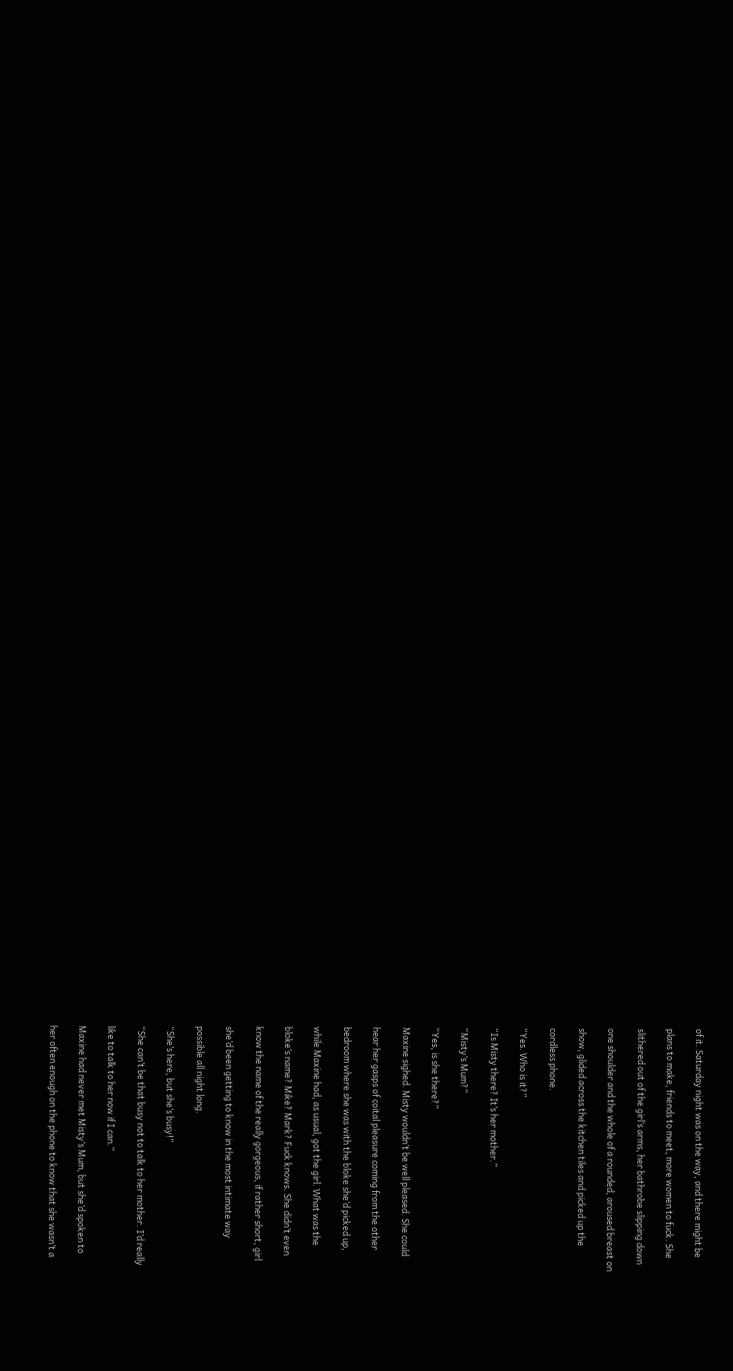of it. Saturday night was on the way, and there might be

plans to make, friends to meet, more women to fuck. She

slithered out of the girl’s arms, her bathrobe slipping down

one shoulder and the whole of a rounded, aroused breast on

show, glided across the kitchen tiles and picked up the

cordless phone.

“Yes. Who is it?”

“Is Misty there? It’s her mother.”

“Misty’s Mum?”

“Yes, is she there?”

Maxine sighed. Misty wouldn’t be well pleased. She could

hear her gasps of coital pleasure coming from the other

bedroom where she was with the bloke she’d picked up,

while Maxine had, as usual, got the girl. What was the

bloke’s name? Mike? Mark? Fuck knows. She didn’t even

know the name of the really gorgeous, if rather short, girl

she’d been getting to know in the most intimate way

possible all night long.

“She’s here, but she’s busy!”

“She can’t be that busy not to talk to her mother. I’d really

like to talk to her now if I can.”

Maxine had never met Misty’s Mum, but she’d spoken to

her often enough on the phone to know that she wasn’t a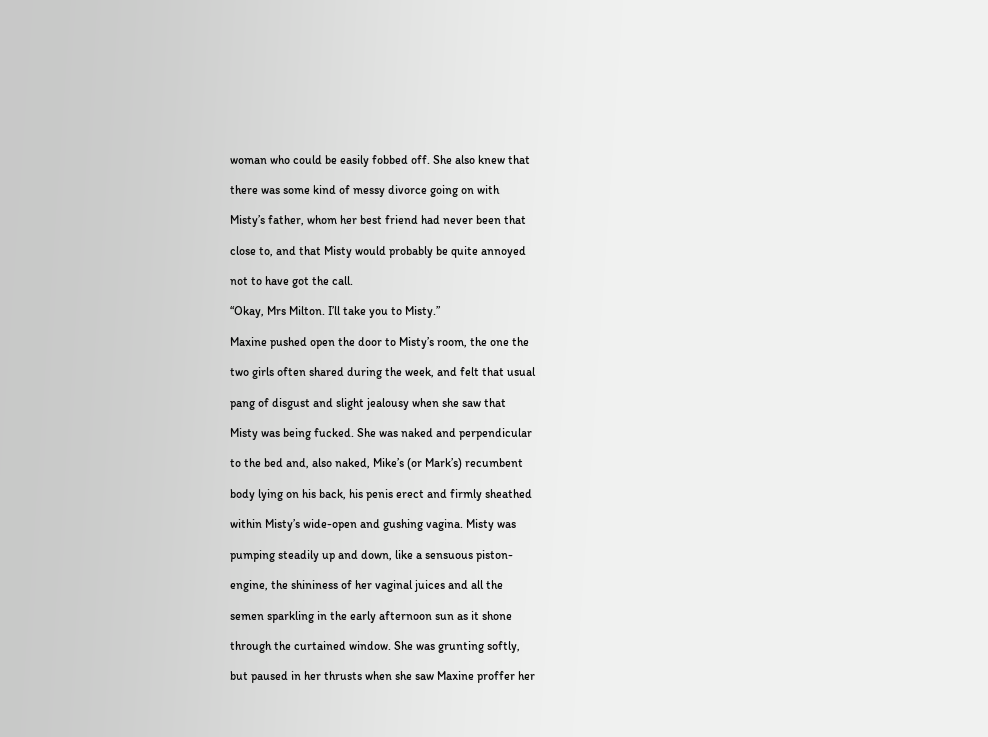woman who could be easily fobbed off. She also knew that

there was some kind of messy divorce going on with

Misty’s father, whom her best friend had never been that

close to, and that Misty would probably be quite annoyed

not to have got the call.

“Okay, Mrs Milton. I’ll take you to Misty.”

Maxine pushed open the door to Misty’s room, the one the

two girls often shared during the week, and felt that usual

pang of disgust and slight jealousy when she saw that

Misty was being fucked. She was naked and perpendicular

to the bed and, also naked, Mike’s (or Mark’s) recumbent

body lying on his back, his penis erect and firmly sheathed

within Misty’s wide-open and gushing vagina. Misty was

pumping steadily up and down, like a sensuous piston-

engine, the shininess of her vaginal juices and all the

semen sparkling in the early afternoon sun as it shone

through the curtained window. She was grunting softly,

but paused in her thrusts when she saw Maxine proffer her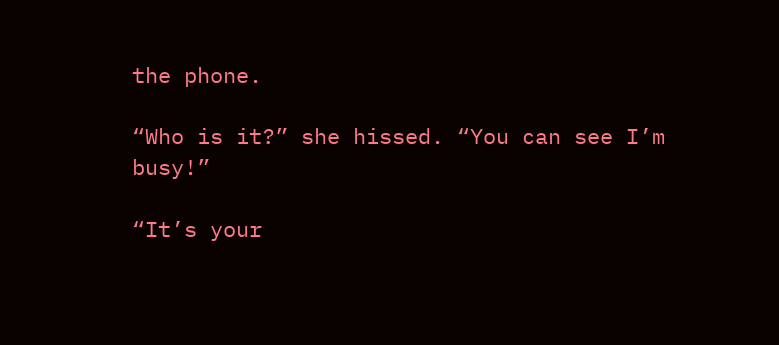the phone.

“Who is it?” she hissed. “You can see I’m busy!”

“It’s your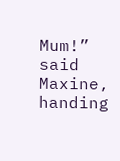Mum!” said Maxine, handing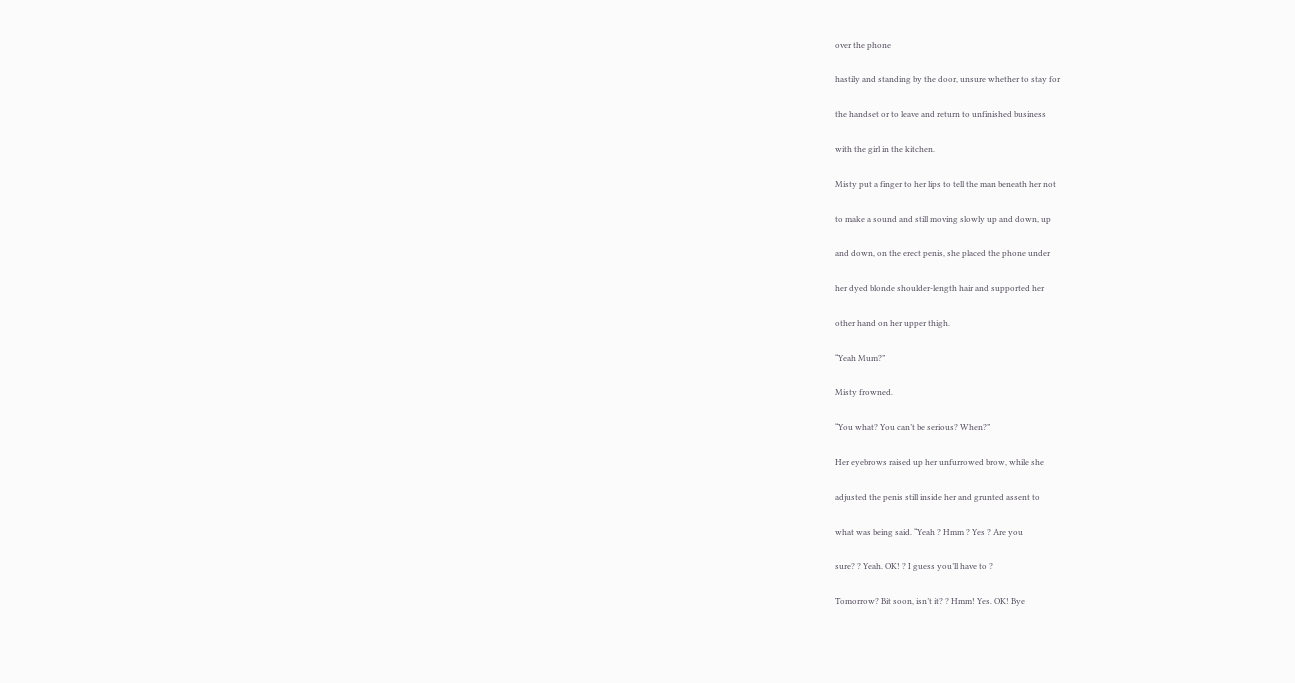over the phone

hastily and standing by the door, unsure whether to stay for

the handset or to leave and return to unfinished business

with the girl in the kitchen.

Misty put a finger to her lips to tell the man beneath her not

to make a sound and still moving slowly up and down, up

and down, on the erect penis, she placed the phone under

her dyed blonde shoulder-length hair and supported her

other hand on her upper thigh.

“Yeah Mum?”

Misty frowned.

“You what? You can’t be serious? When?”

Her eyebrows raised up her unfurrowed brow, while she

adjusted the penis still inside her and grunted assent to

what was being said. “Yeah ? Hmm ? Yes ? Are you

sure? ? Yeah. OK! ? I guess you’ll have to ?

Tomorrow? Bit soon, isn’t it? ? Hmm! Yes. OK! Bye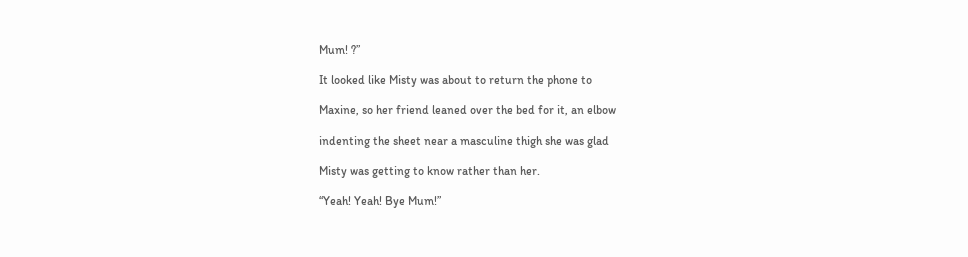Mum! ?”

It looked like Misty was about to return the phone to

Maxine, so her friend leaned over the bed for it, an elbow

indenting the sheet near a masculine thigh she was glad

Misty was getting to know rather than her.

“Yeah! Yeah! Bye Mum!”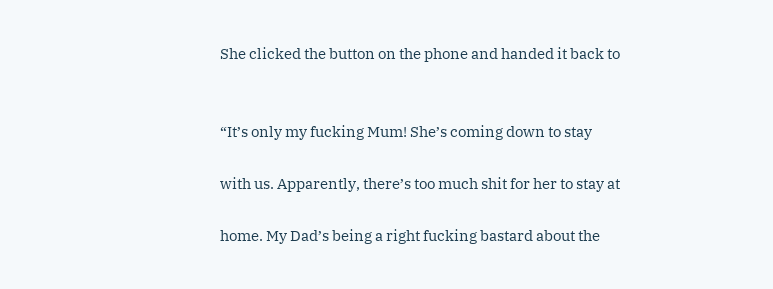She clicked the button on the phone and handed it back to


“It’s only my fucking Mum! She’s coming down to stay

with us. Apparently, there’s too much shit for her to stay at

home. My Dad’s being a right fucking bastard about the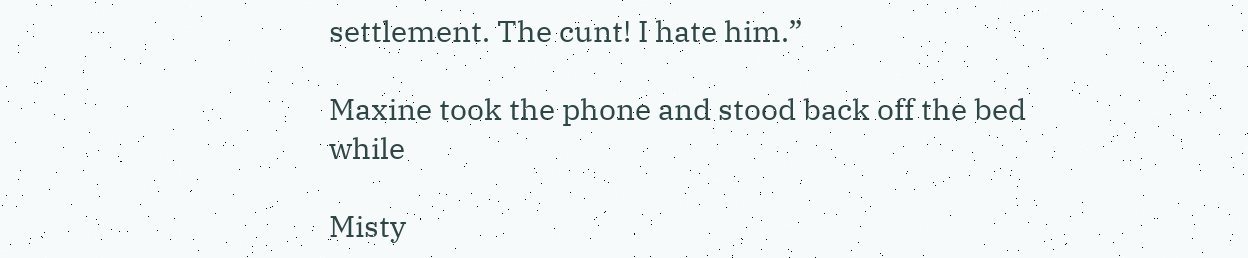settlement. The cunt! I hate him.”

Maxine took the phone and stood back off the bed while

Misty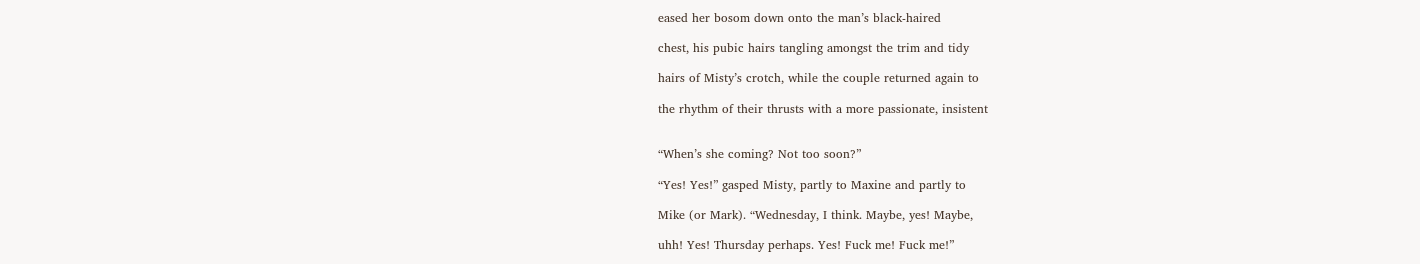eased her bosom down onto the man’s black-haired

chest, his pubic hairs tangling amongst the trim and tidy

hairs of Misty’s crotch, while the couple returned again to

the rhythm of their thrusts with a more passionate, insistent


“When’s she coming? Not too soon?”

“Yes! Yes!” gasped Misty, partly to Maxine and partly to

Mike (or Mark). “Wednesday, I think. Maybe, yes! Maybe,

uhh! Yes! Thursday perhaps. Yes! Fuck me! Fuck me!”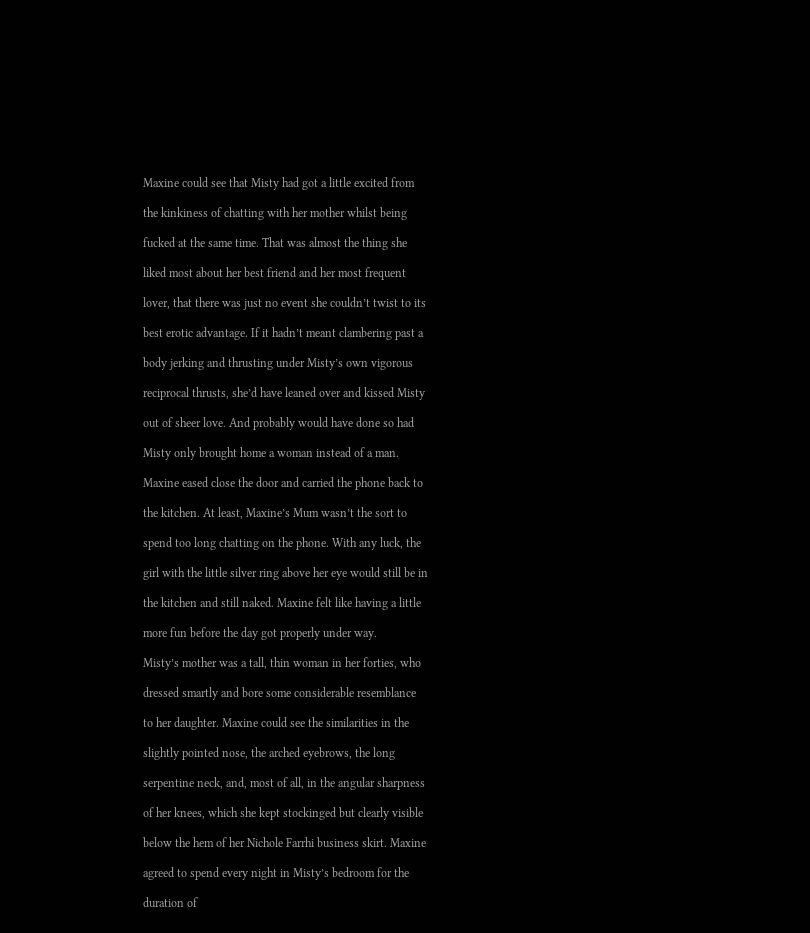Maxine could see that Misty had got a little excited from

the kinkiness of chatting with her mother whilst being

fucked at the same time. That was almost the thing she

liked most about her best friend and her most frequent

lover, that there was just no event she couldn’t twist to its

best erotic advantage. If it hadn’t meant clambering past a

body jerking and thrusting under Misty’s own vigorous

reciprocal thrusts, she’d have leaned over and kissed Misty

out of sheer love. And probably would have done so had

Misty only brought home a woman instead of a man.

Maxine eased close the door and carried the phone back to

the kitchen. At least, Maxine’s Mum wasn’t the sort to

spend too long chatting on the phone. With any luck, the

girl with the little silver ring above her eye would still be in

the kitchen and still naked. Maxine felt like having a little

more fun before the day got properly under way.

Misty’s mother was a tall, thin woman in her forties, who

dressed smartly and bore some considerable resemblance

to her daughter. Maxine could see the similarities in the

slightly pointed nose, the arched eyebrows, the long

serpentine neck, and, most of all, in the angular sharpness

of her knees, which she kept stockinged but clearly visible

below the hem of her Nichole Farrhi business skirt. Maxine

agreed to spend every night in Misty’s bedroom for the

duration of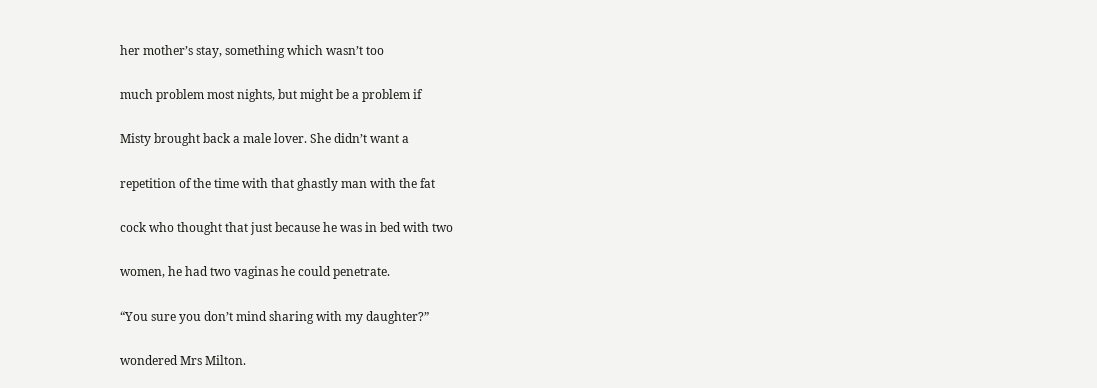her mother’s stay, something which wasn’t too

much problem most nights, but might be a problem if

Misty brought back a male lover. She didn’t want a

repetition of the time with that ghastly man with the fat

cock who thought that just because he was in bed with two

women, he had two vaginas he could penetrate.

“You sure you don’t mind sharing with my daughter?”

wondered Mrs Milton.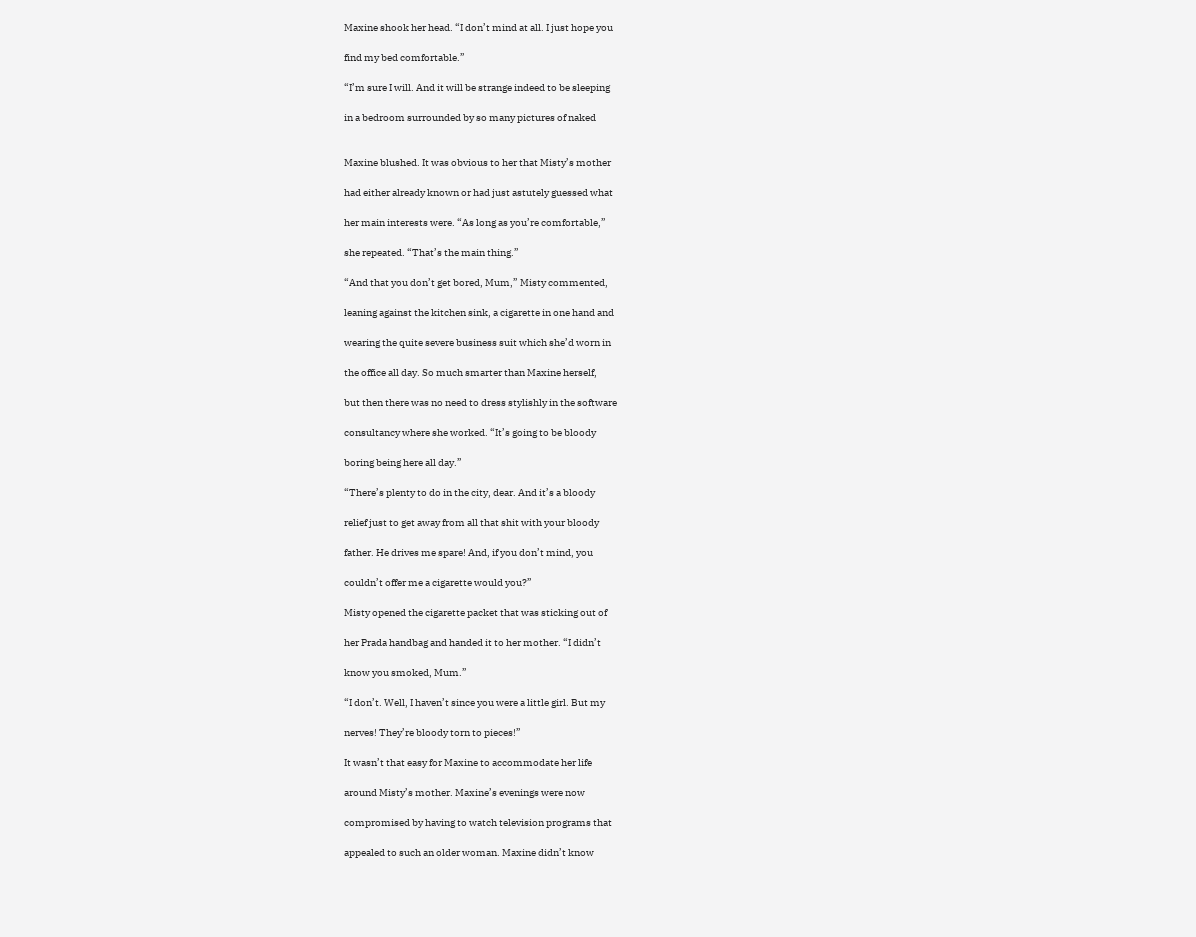Maxine shook her head. “I don’t mind at all. I just hope you

find my bed comfortable.”

“I’m sure I will. And it will be strange indeed to be sleeping

in a bedroom surrounded by so many pictures of naked


Maxine blushed. It was obvious to her that Misty’s mother

had either already known or had just astutely guessed what

her main interests were. “As long as you’re comfortable,”

she repeated. “That’s the main thing.”

“And that you don’t get bored, Mum,” Misty commented,

leaning against the kitchen sink, a cigarette in one hand and

wearing the quite severe business suit which she’d worn in

the office all day. So much smarter than Maxine herself,

but then there was no need to dress stylishly in the software

consultancy where she worked. “It’s going to be bloody

boring being here all day.”

“There’s plenty to do in the city, dear. And it’s a bloody

relief just to get away from all that shit with your bloody

father. He drives me spare! And, if you don’t mind, you

couldn’t offer me a cigarette would you?”

Misty opened the cigarette packet that was sticking out of

her Prada handbag and handed it to her mother. “I didn’t

know you smoked, Mum.”

“I don’t. Well, I haven’t since you were a little girl. But my

nerves! They’re bloody torn to pieces!”

It wasn’t that easy for Maxine to accommodate her life

around Misty’s mother. Maxine’s evenings were now

compromised by having to watch television programs that

appealed to such an older woman. Maxine didn’t know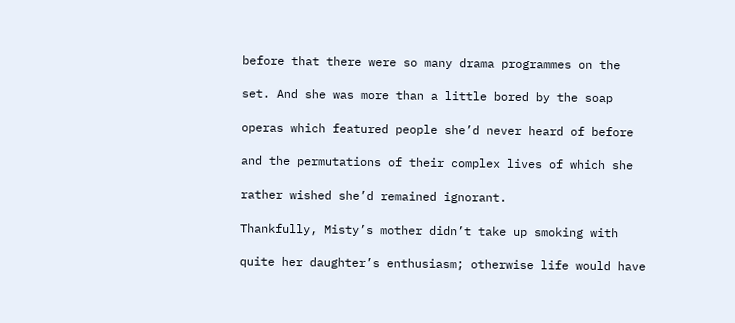before that there were so many drama programmes on the

set. And she was more than a little bored by the soap

operas which featured people she’d never heard of before

and the permutations of their complex lives of which she

rather wished she’d remained ignorant.

Thankfully, Misty’s mother didn’t take up smoking with

quite her daughter’s enthusiasm; otherwise life would have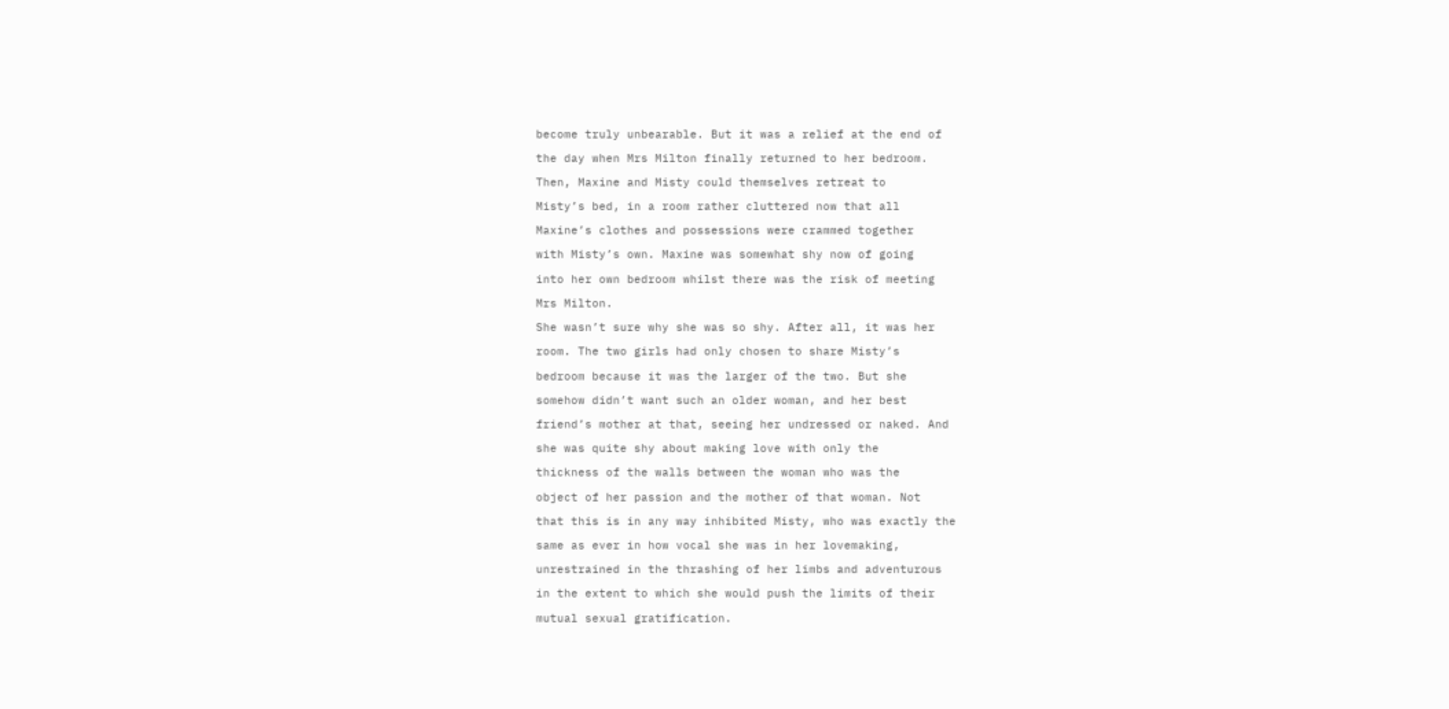become truly unbearable. But it was a relief at the end of

the day when Mrs Milton finally returned to her bedroom.

Then, Maxine and Misty could themselves retreat to

Misty’s bed, in a room rather cluttered now that all

Maxine’s clothes and possessions were crammed together

with Misty’s own. Maxine was somewhat shy now of going

into her own bedroom whilst there was the risk of meeting

Mrs Milton.

She wasn’t sure why she was so shy. After all, it was her

room. The two girls had only chosen to share Misty’s

bedroom because it was the larger of the two. But she

somehow didn’t want such an older woman, and her best

friend’s mother at that, seeing her undressed or naked. And

she was quite shy about making love with only the

thickness of the walls between the woman who was the

object of her passion and the mother of that woman. Not

that this is in any way inhibited Misty, who was exactly the

same as ever in how vocal she was in her lovemaking,

unrestrained in the thrashing of her limbs and adventurous

in the extent to which she would push the limits of their

mutual sexual gratification.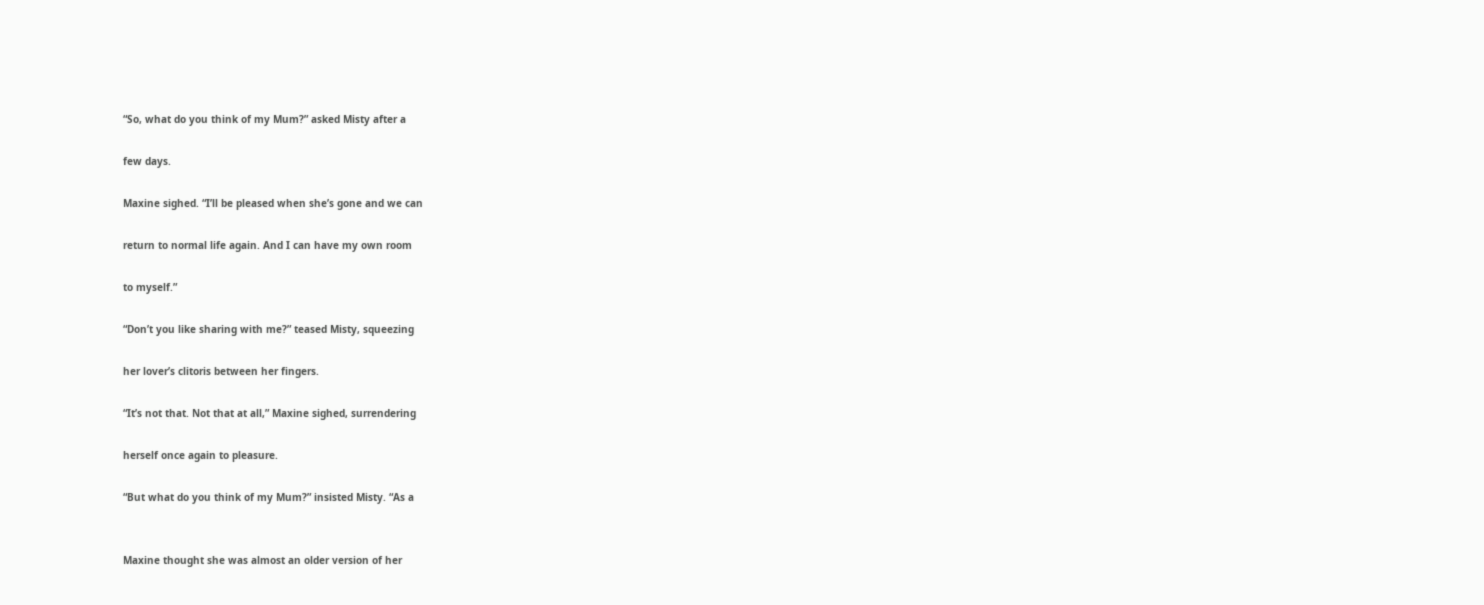“So, what do you think of my Mum?” asked Misty after a

few days.

Maxine sighed. “I’ll be pleased when she’s gone and we can

return to normal life again. And I can have my own room

to myself.”

“Don’t you like sharing with me?” teased Misty, squeezing

her lover’s clitoris between her fingers.

“It’s not that. Not that at all,” Maxine sighed, surrendering

herself once again to pleasure.

“But what do you think of my Mum?” insisted Misty. “As a


Maxine thought she was almost an older version of her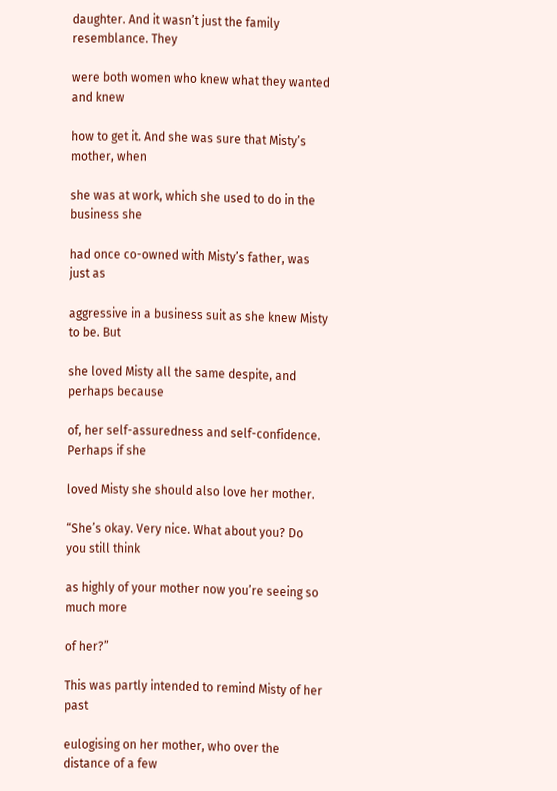daughter. And it wasn’t just the family resemblance. They

were both women who knew what they wanted and knew

how to get it. And she was sure that Misty’s mother, when

she was at work, which she used to do in the business she

had once co-owned with Misty’s father, was just as

aggressive in a business suit as she knew Misty to be. But

she loved Misty all the same despite, and perhaps because

of, her self-assuredness and self-confidence. Perhaps if she

loved Misty she should also love her mother.

“She’s okay. Very nice. What about you? Do you still think

as highly of your mother now you’re seeing so much more

of her?”

This was partly intended to remind Misty of her past

eulogising on her mother, who over the distance of a few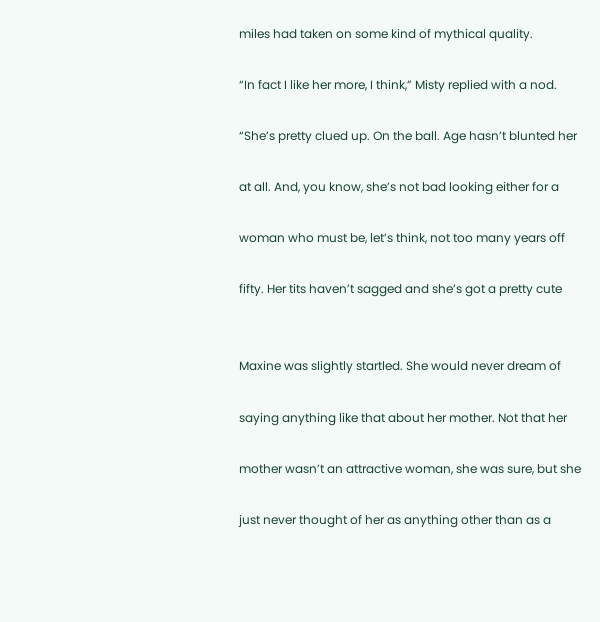miles had taken on some kind of mythical quality.

“In fact I like her more, I think,” Misty replied with a nod.

“She’s pretty clued up. On the ball. Age hasn’t blunted her

at all. And, you know, she’s not bad looking either for a

woman who must be, let’s think, not too many years off

fifty. Her tits haven’t sagged and she’s got a pretty cute


Maxine was slightly startled. She would never dream of

saying anything like that about her mother. Not that her

mother wasn’t an attractive woman, she was sure, but she

just never thought of her as anything other than as a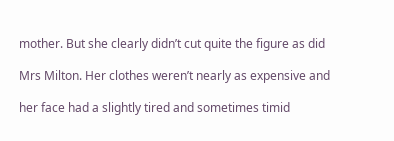mother. But she clearly didn’t cut quite the figure as did

Mrs Milton. Her clothes weren’t nearly as expensive and

her face had a slightly tired and sometimes timid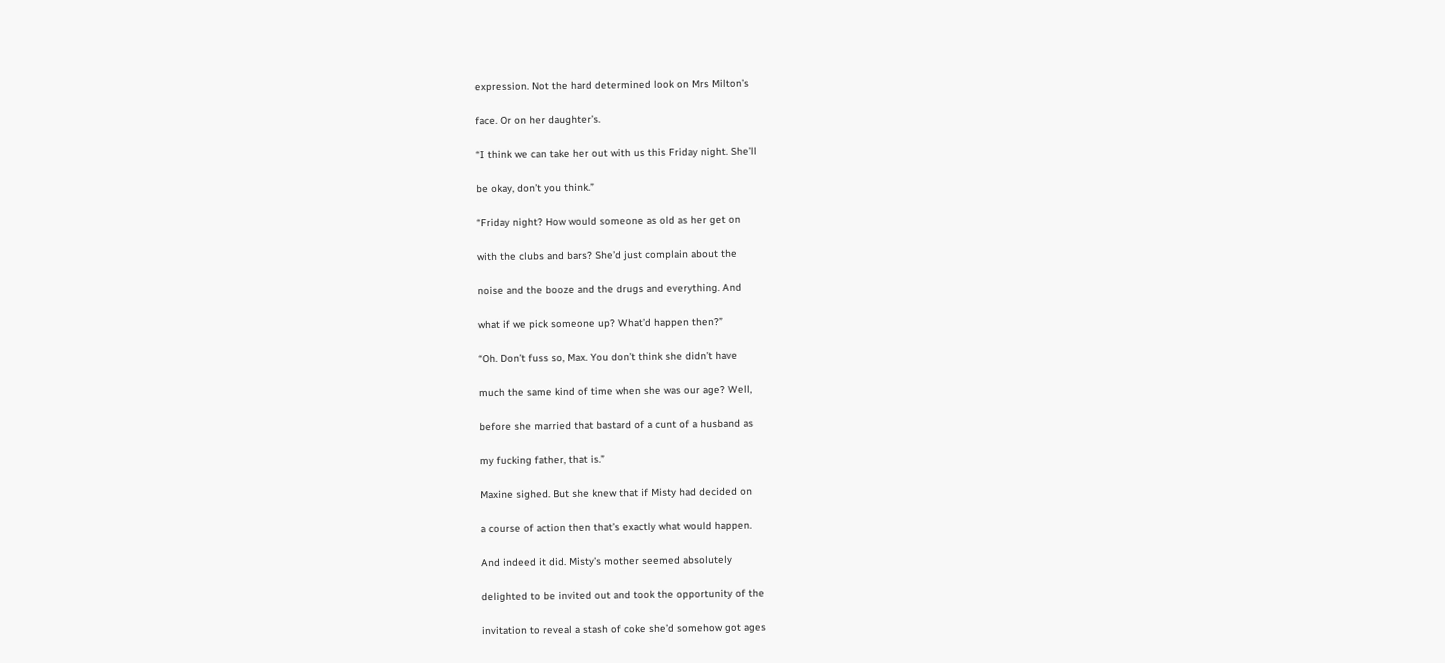expression. Not the hard determined look on Mrs Milton’s

face. Or on her daughter’s.

“I think we can take her out with us this Friday night. She’ll

be okay, don’t you think.”

“Friday night? How would someone as old as her get on

with the clubs and bars? She’d just complain about the

noise and the booze and the drugs and everything. And

what if we pick someone up? What’d happen then?”

“Oh. Don’t fuss so, Max. You don’t think she didn’t have

much the same kind of time when she was our age? Well,

before she married that bastard of a cunt of a husband as

my fucking father, that is.”

Maxine sighed. But she knew that if Misty had decided on

a course of action then that’s exactly what would happen.

And indeed it did. Misty’s mother seemed absolutely

delighted to be invited out and took the opportunity of the

invitation to reveal a stash of coke she’d somehow got ages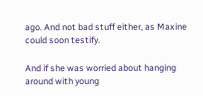ago. And not bad stuff either, as Maxine could soon testify.

And if she was worried about hanging around with young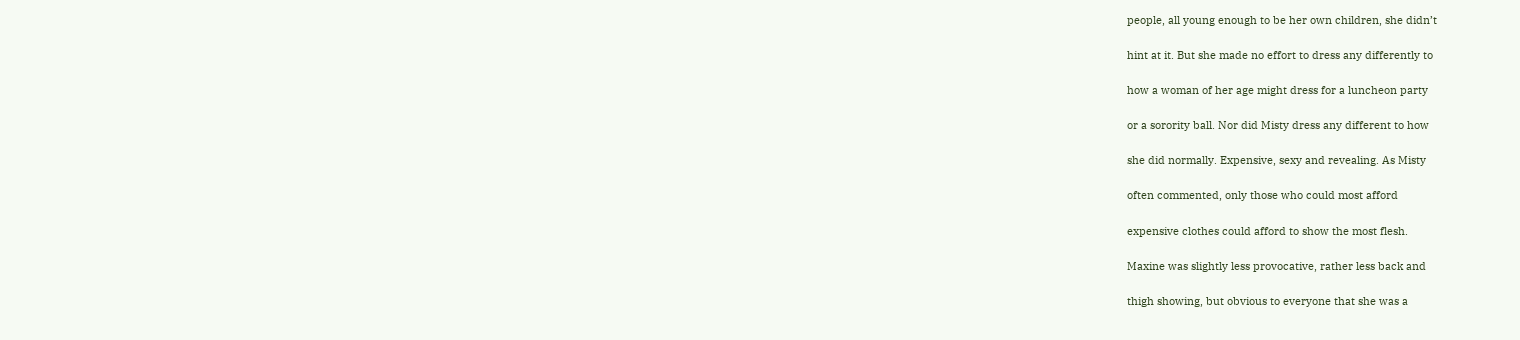people, all young enough to be her own children, she didn’t

hint at it. But she made no effort to dress any differently to

how a woman of her age might dress for a luncheon party

or a sorority ball. Nor did Misty dress any different to how

she did normally. Expensive, sexy and revealing. As Misty

often commented, only those who could most afford

expensive clothes could afford to show the most flesh.

Maxine was slightly less provocative, rather less back and

thigh showing, but obvious to everyone that she was a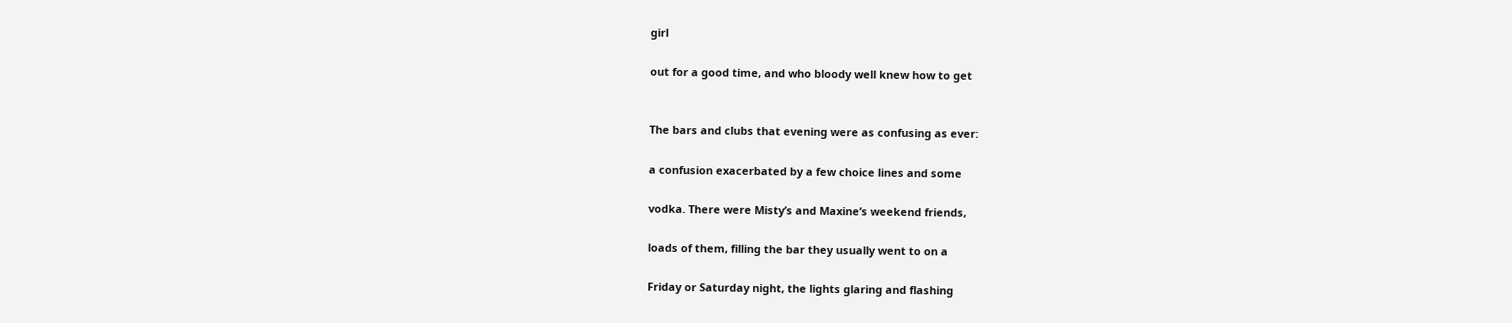girl

out for a good time, and who bloody well knew how to get


The bars and clubs that evening were as confusing as ever:

a confusion exacerbated by a few choice lines and some

vodka. There were Misty’s and Maxine’s weekend friends,

loads of them, filling the bar they usually went to on a

Friday or Saturday night, the lights glaring and flashing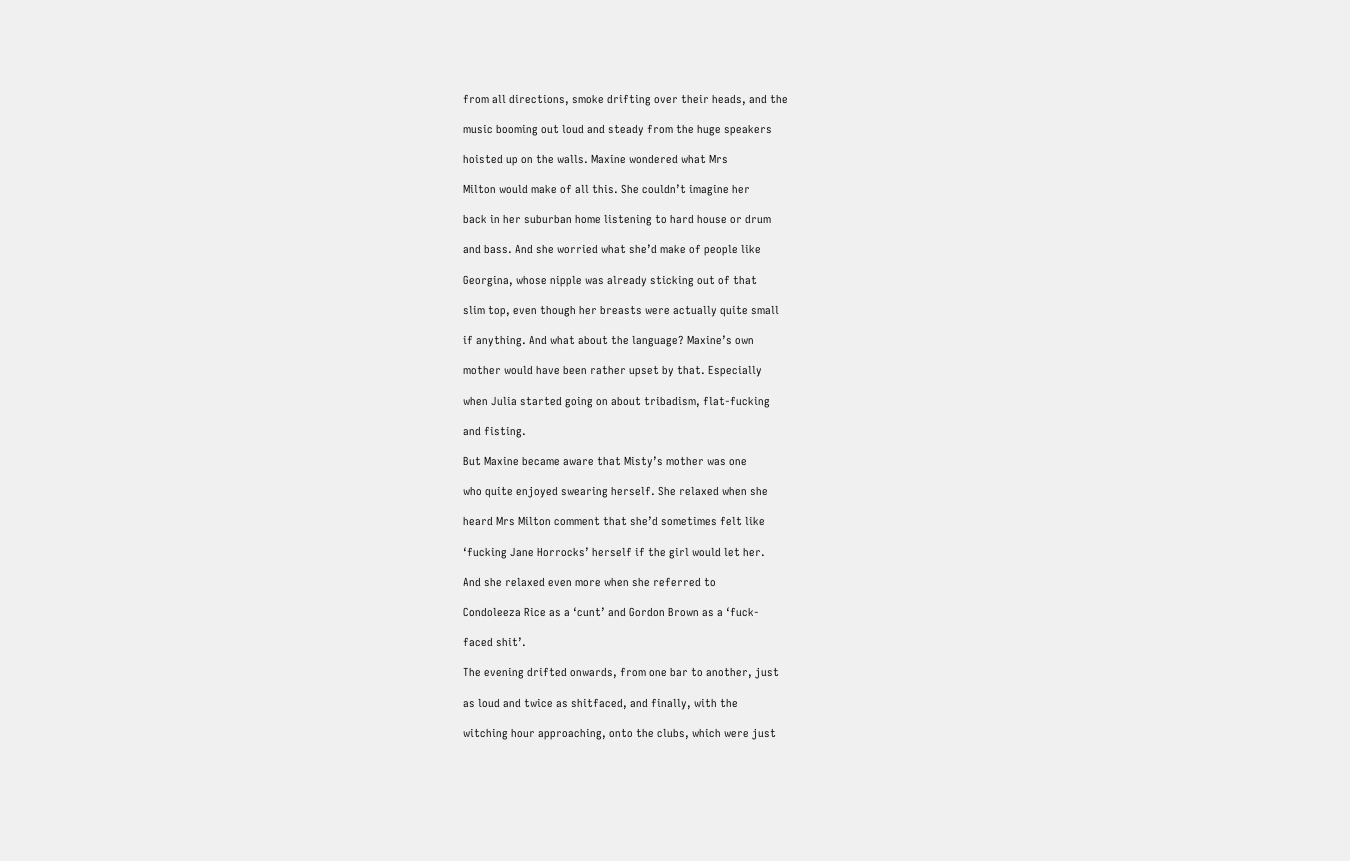from all directions, smoke drifting over their heads, and the

music booming out loud and steady from the huge speakers

hoisted up on the walls. Maxine wondered what Mrs

Milton would make of all this. She couldn’t imagine her

back in her suburban home listening to hard house or drum

and bass. And she worried what she’d make of people like

Georgina, whose nipple was already sticking out of that

slim top, even though her breasts were actually quite small

if anything. And what about the language? Maxine’s own

mother would have been rather upset by that. Especially

when Julia started going on about tribadism, flat-fucking

and fisting.

But Maxine became aware that Misty’s mother was one

who quite enjoyed swearing herself. She relaxed when she

heard Mrs Milton comment that she’d sometimes felt like

‘fucking Jane Horrocks’ herself if the girl would let her.

And she relaxed even more when she referred to

Condoleeza Rice as a ‘cunt’ and Gordon Brown as a ‘fuck-

faced shit’.

The evening drifted onwards, from one bar to another, just

as loud and twice as shitfaced, and finally, with the

witching hour approaching, onto the clubs, which were just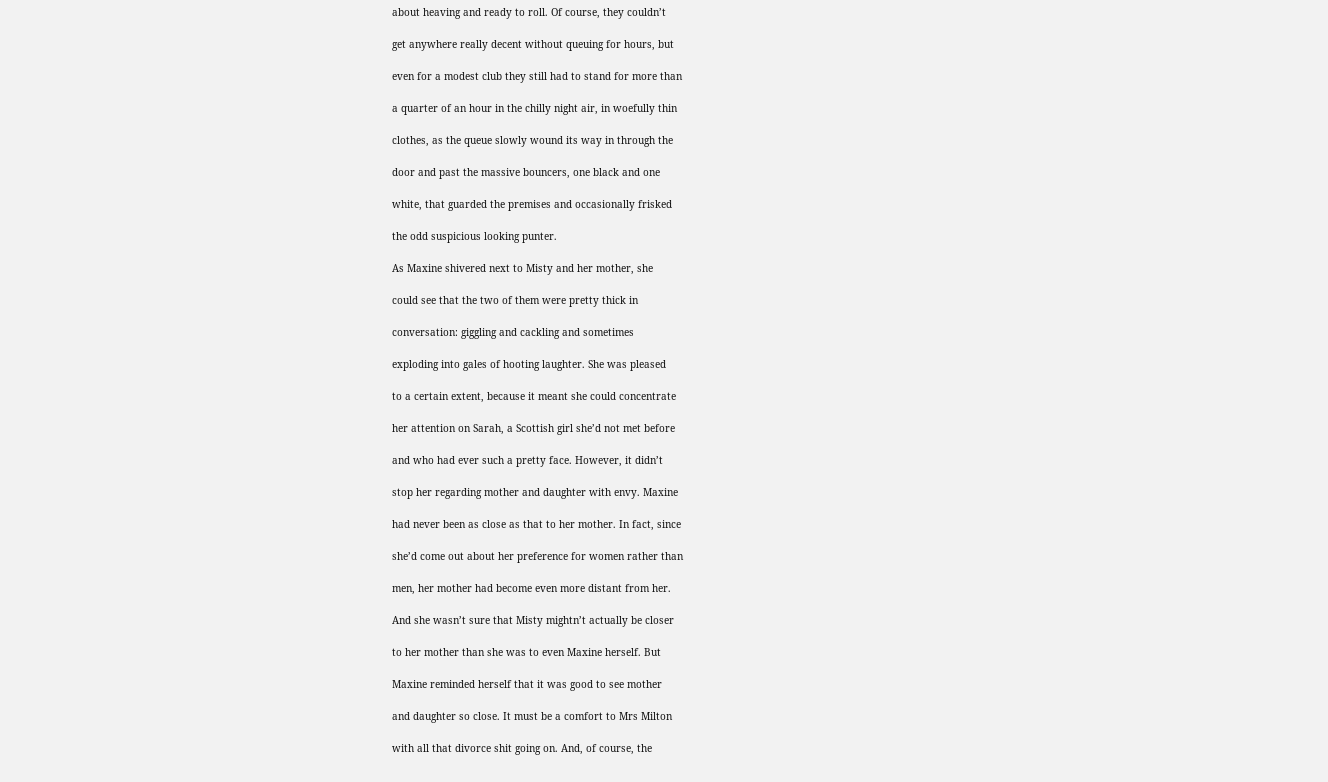about heaving and ready to roll. Of course, they couldn’t

get anywhere really decent without queuing for hours, but

even for a modest club they still had to stand for more than

a quarter of an hour in the chilly night air, in woefully thin

clothes, as the queue slowly wound its way in through the

door and past the massive bouncers, one black and one

white, that guarded the premises and occasionally frisked

the odd suspicious looking punter.

As Maxine shivered next to Misty and her mother, she

could see that the two of them were pretty thick in

conversation: giggling and cackling and sometimes

exploding into gales of hooting laughter. She was pleased

to a certain extent, because it meant she could concentrate

her attention on Sarah, a Scottish girl she’d not met before

and who had ever such a pretty face. However, it didn’t

stop her regarding mother and daughter with envy. Maxine

had never been as close as that to her mother. In fact, since

she’d come out about her preference for women rather than

men, her mother had become even more distant from her.

And she wasn’t sure that Misty mightn’t actually be closer

to her mother than she was to even Maxine herself. But

Maxine reminded herself that it was good to see mother

and daughter so close. It must be a comfort to Mrs Milton

with all that divorce shit going on. And, of course, the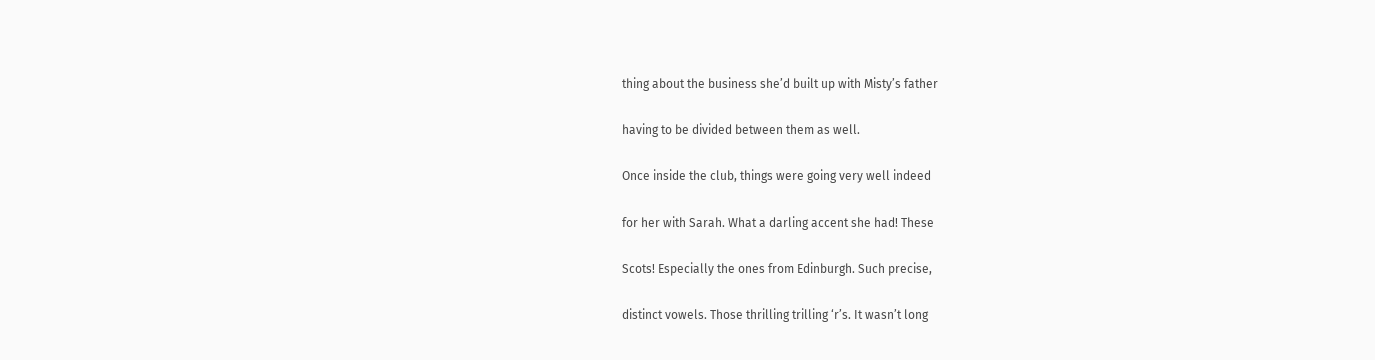thing about the business she’d built up with Misty’s father

having to be divided between them as well.

Once inside the club, things were going very well indeed

for her with Sarah. What a darling accent she had! These

Scots! Especially the ones from Edinburgh. Such precise,

distinct vowels. Those thrilling trilling ‘r’s. It wasn’t long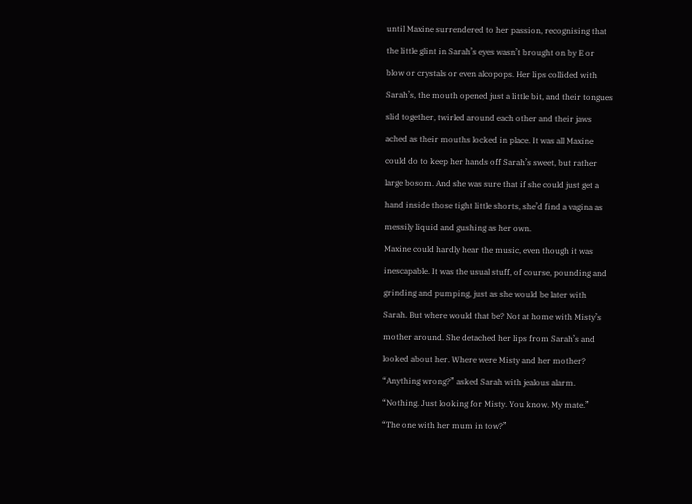until Maxine surrendered to her passion, recognising that

the little glint in Sarah’s eyes wasn’t brought on by E or

blow or crystals or even alcopops. Her lips collided with

Sarah’s, the mouth opened just a little bit, and their tongues

slid together, twirled around each other and their jaws

ached as their mouths locked in place. It was all Maxine

could do to keep her hands off Sarah’s sweet, but rather

large bosom. And she was sure that if she could just get a

hand inside those tight little shorts, she’d find a vagina as

messily liquid and gushing as her own.

Maxine could hardly hear the music, even though it was

inescapable. It was the usual stuff, of course, pounding and

grinding and pumping, just as she would be later with

Sarah. But where would that be? Not at home with Misty’s

mother around. She detached her lips from Sarah’s and

looked about her. Where were Misty and her mother?

“Anything wrong?” asked Sarah with jealous alarm.

“Nothing. Just looking for Misty. You know. My mate.”

“The one with her mum in tow?”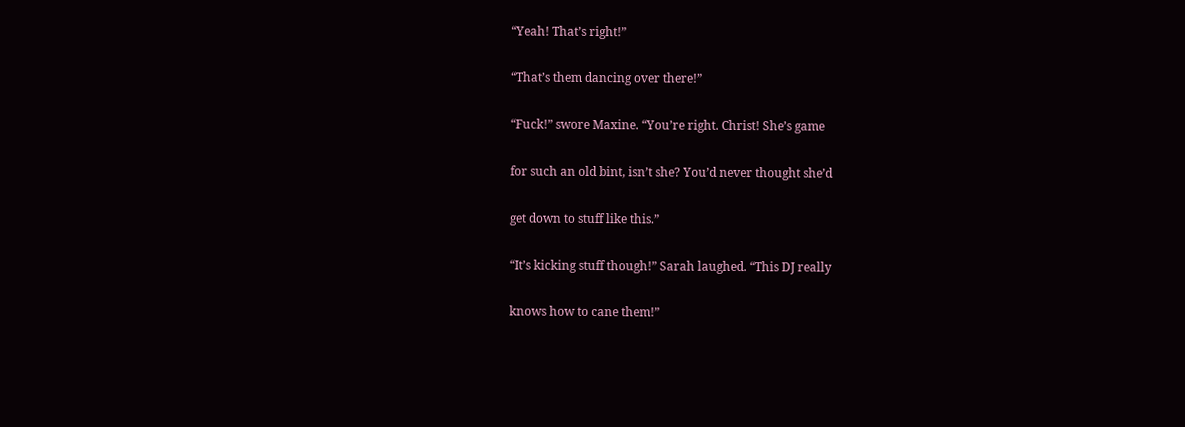“Yeah! That’s right!”

“That’s them dancing over there!”

“Fuck!” swore Maxine. “You’re right. Christ! She’s game

for such an old bint, isn’t she? You’d never thought she’d

get down to stuff like this.”

“It’s kicking stuff though!” Sarah laughed. “This DJ really

knows how to cane them!”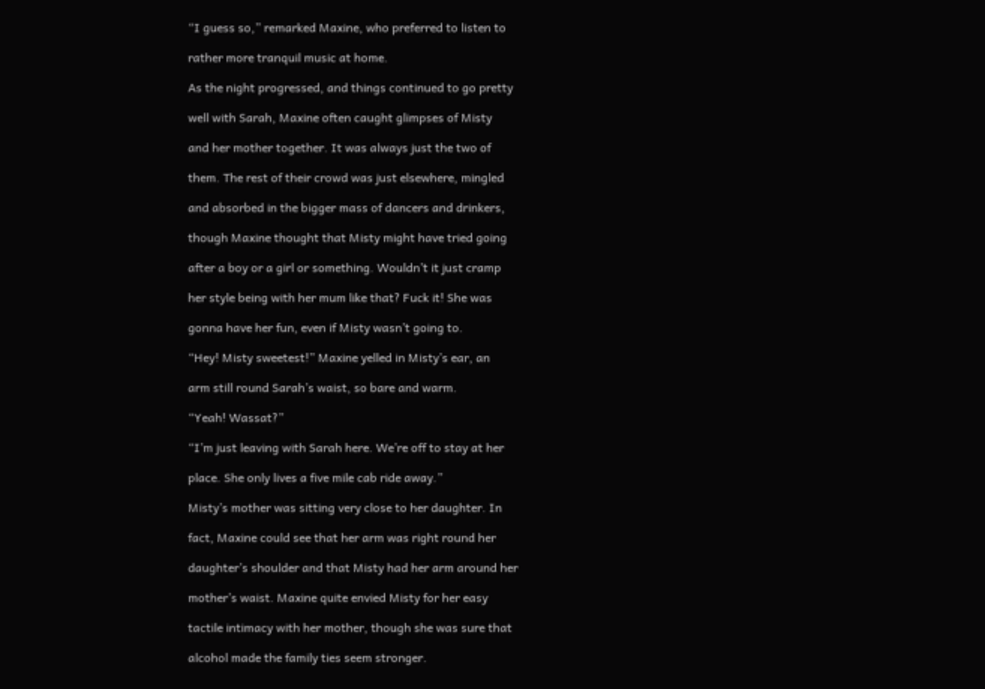“I guess so,” remarked Maxine, who preferred to listen to

rather more tranquil music at home.

As the night progressed, and things continued to go pretty

well with Sarah, Maxine often caught glimpses of Misty

and her mother together. It was always just the two of

them. The rest of their crowd was just elsewhere, mingled

and absorbed in the bigger mass of dancers and drinkers,

though Maxine thought that Misty might have tried going

after a boy or a girl or something. Wouldn’t it just cramp

her style being with her mum like that? Fuck it! She was

gonna have her fun, even if Misty wasn’t going to.

“Hey! Misty sweetest!” Maxine yelled in Misty’s ear, an

arm still round Sarah’s waist, so bare and warm.

“Yeah! Wassat?”

“I’m just leaving with Sarah here. We’re off to stay at her

place. She only lives a five mile cab ride away.”

Misty’s mother was sitting very close to her daughter. In

fact, Maxine could see that her arm was right round her

daughter’s shoulder and that Misty had her arm around her

mother’s waist. Maxine quite envied Misty for her easy

tactile intimacy with her mother, though she was sure that

alcohol made the family ties seem stronger.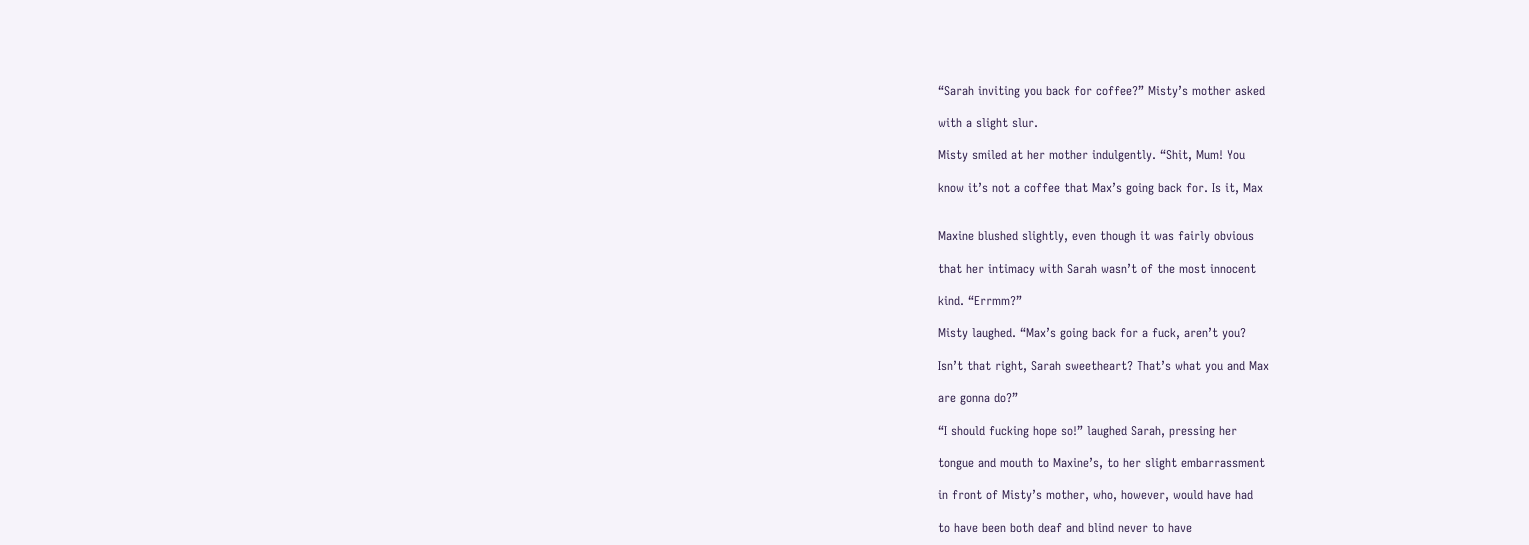“Sarah inviting you back for coffee?” Misty’s mother asked

with a slight slur.

Misty smiled at her mother indulgently. “Shit, Mum! You

know it’s not a coffee that Max’s going back for. Is it, Max


Maxine blushed slightly, even though it was fairly obvious

that her intimacy with Sarah wasn’t of the most innocent

kind. “Errmm?”

Misty laughed. “Max’s going back for a fuck, aren’t you?

Isn’t that right, Sarah sweetheart? That’s what you and Max

are gonna do?”

“I should fucking hope so!” laughed Sarah, pressing her

tongue and mouth to Maxine’s, to her slight embarrassment

in front of Misty’s mother, who, however, would have had

to have been both deaf and blind never to have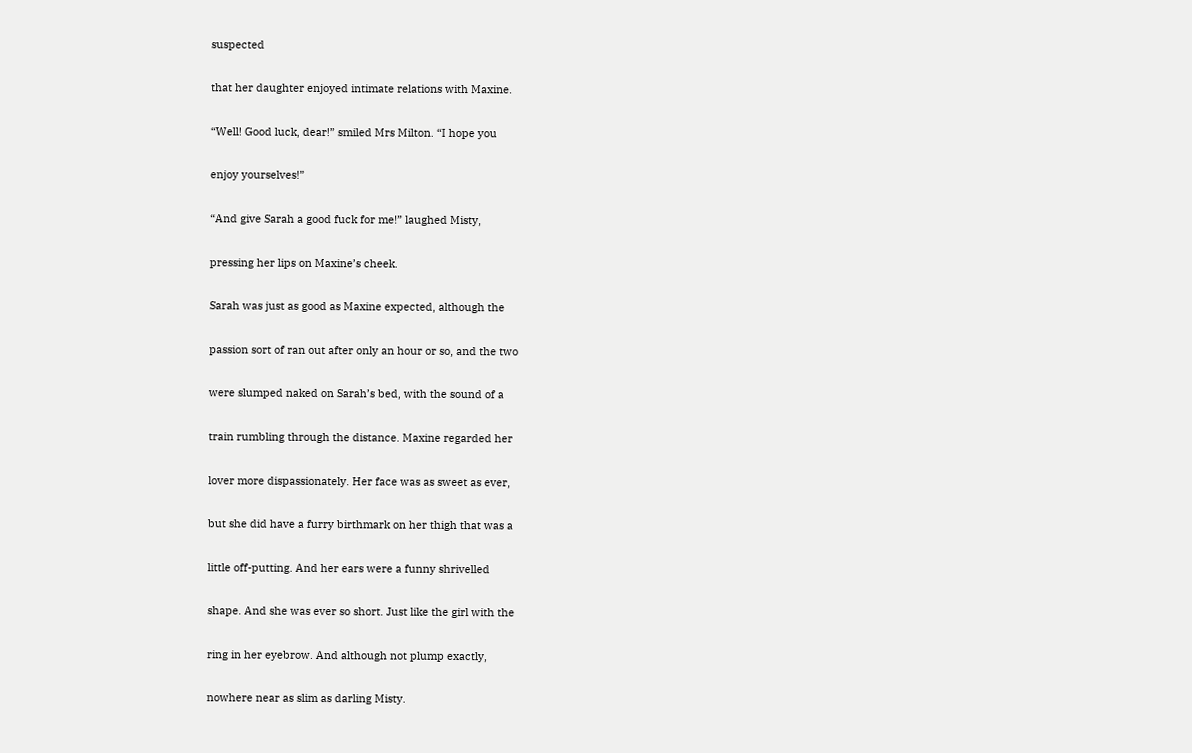suspected

that her daughter enjoyed intimate relations with Maxine.

“Well! Good luck, dear!” smiled Mrs Milton. “I hope you

enjoy yourselves!”

“And give Sarah a good fuck for me!” laughed Misty,

pressing her lips on Maxine’s cheek.

Sarah was just as good as Maxine expected, although the

passion sort of ran out after only an hour or so, and the two

were slumped naked on Sarah’s bed, with the sound of a

train rumbling through the distance. Maxine regarded her

lover more dispassionately. Her face was as sweet as ever,

but she did have a furry birthmark on her thigh that was a

little off-putting. And her ears were a funny shrivelled

shape. And she was ever so short. Just like the girl with the

ring in her eyebrow. And although not plump exactly,

nowhere near as slim as darling Misty.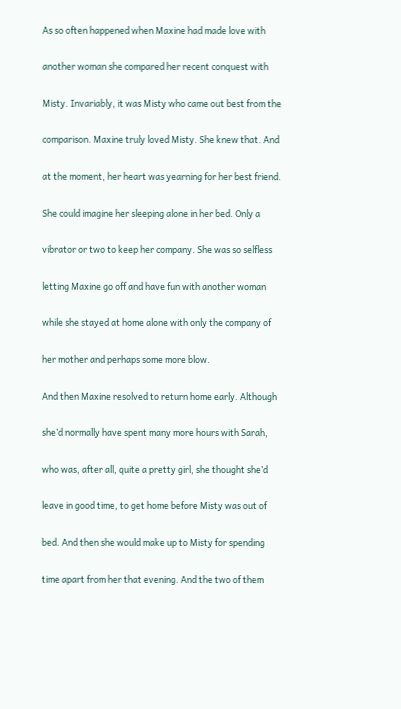As so often happened when Maxine had made love with

another woman she compared her recent conquest with

Misty. Invariably, it was Misty who came out best from the

comparison. Maxine truly loved Misty. She knew that. And

at the moment, her heart was yearning for her best friend.

She could imagine her sleeping alone in her bed. Only a

vibrator or two to keep her company. She was so selfless

letting Maxine go off and have fun with another woman

while she stayed at home alone with only the company of

her mother and perhaps some more blow.

And then Maxine resolved to return home early. Although

she’d normally have spent many more hours with Sarah,

who was, after all, quite a pretty girl, she thought she’d

leave in good time, to get home before Misty was out of

bed. And then she would make up to Misty for spending

time apart from her that evening. And the two of them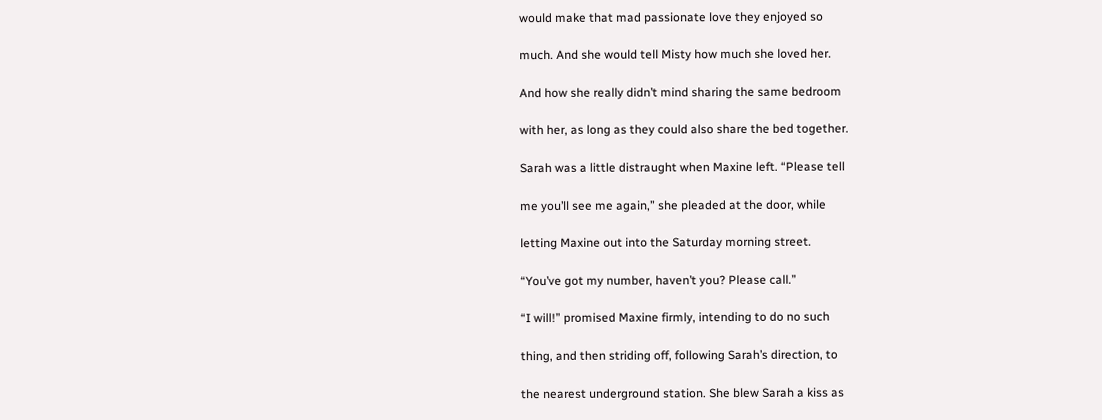would make that mad passionate love they enjoyed so

much. And she would tell Misty how much she loved her.

And how she really didn’t mind sharing the same bedroom

with her, as long as they could also share the bed together.

Sarah was a little distraught when Maxine left. “Please tell

me you’ll see me again,” she pleaded at the door, while

letting Maxine out into the Saturday morning street.

“You’ve got my number, haven’t you? Please call.”

“I will!” promised Maxine firmly, intending to do no such

thing, and then striding off, following Sarah’s direction, to

the nearest underground station. She blew Sarah a kiss as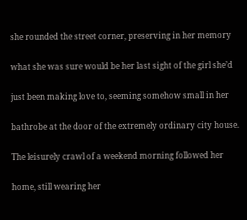she rounded the street corner, preserving in her memory

what she was sure would be her last sight of the girl she’d

just been making love to, seeming somehow small in her

bathrobe at the door of the extremely ordinary city house.

The leisurely crawl of a weekend morning followed her

home, still wearing her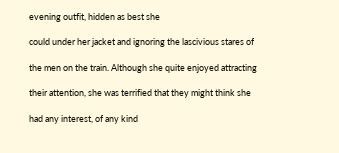evening outfit, hidden as best she

could under her jacket and ignoring the lascivious stares of

the men on the train. Although she quite enjoyed attracting

their attention, she was terrified that they might think she

had any interest, of any kind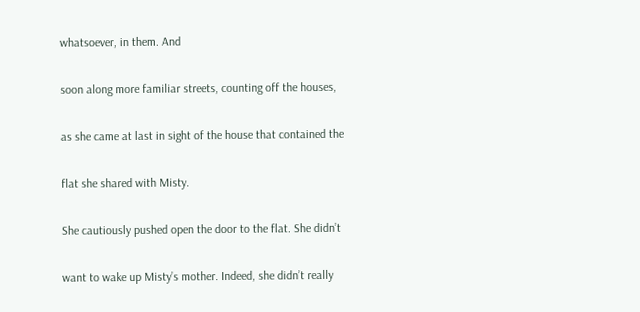whatsoever, in them. And

soon along more familiar streets, counting off the houses,

as she came at last in sight of the house that contained the

flat she shared with Misty.

She cautiously pushed open the door to the flat. She didn’t

want to wake up Misty’s mother. Indeed, she didn’t really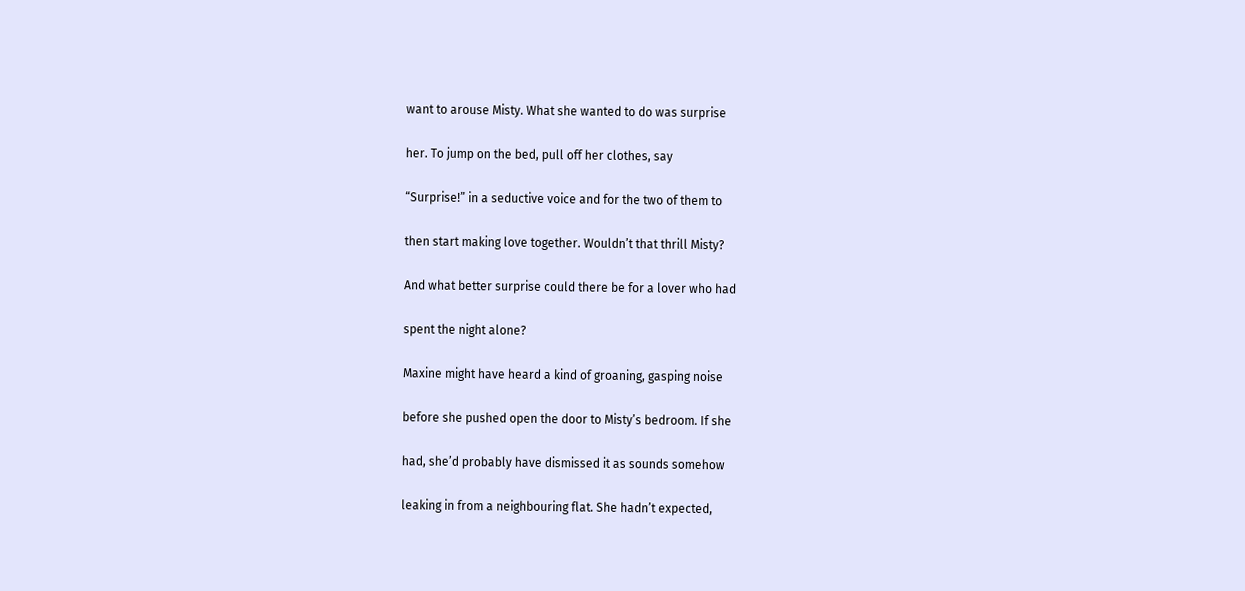want to arouse Misty. What she wanted to do was surprise

her. To jump on the bed, pull off her clothes, say

“Surprise!” in a seductive voice and for the two of them to

then start making love together. Wouldn’t that thrill Misty?

And what better surprise could there be for a lover who had

spent the night alone?

Maxine might have heard a kind of groaning, gasping noise

before she pushed open the door to Misty’s bedroom. If she

had, she’d probably have dismissed it as sounds somehow

leaking in from a neighbouring flat. She hadn’t expected,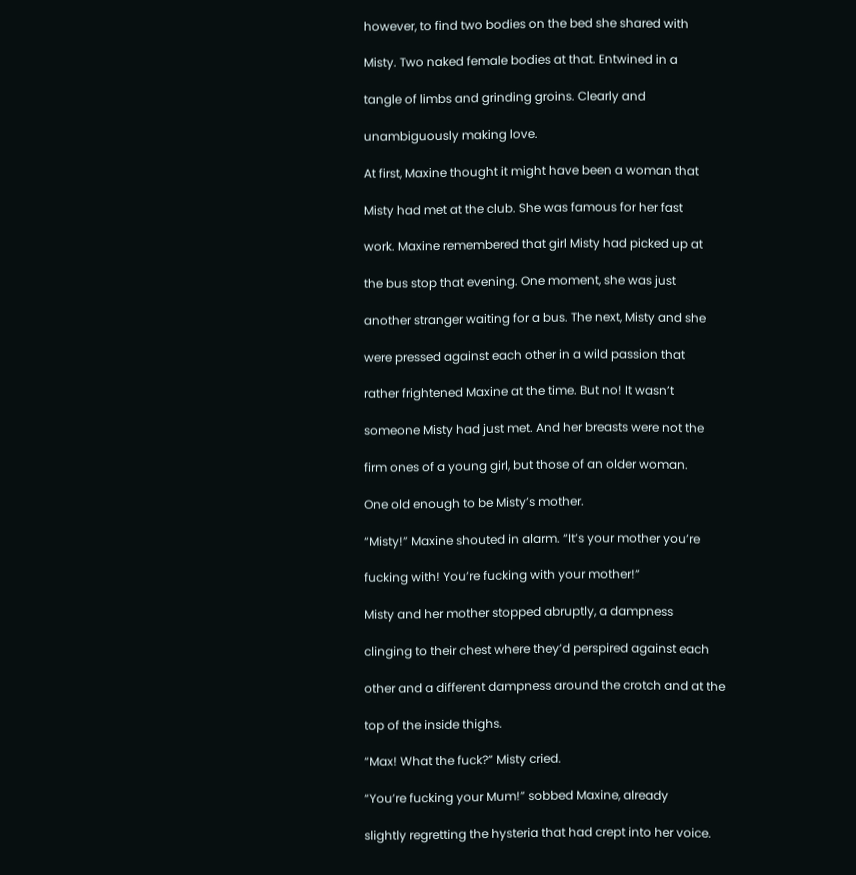however, to find two bodies on the bed she shared with

Misty. Two naked female bodies at that. Entwined in a

tangle of limbs and grinding groins. Clearly and

unambiguously making love.

At first, Maxine thought it might have been a woman that

Misty had met at the club. She was famous for her fast

work. Maxine remembered that girl Misty had picked up at

the bus stop that evening. One moment, she was just

another stranger waiting for a bus. The next, Misty and she

were pressed against each other in a wild passion that

rather frightened Maxine at the time. But no! It wasn’t

someone Misty had just met. And her breasts were not the

firm ones of a young girl, but those of an older woman.

One old enough to be Misty’s mother.

“Misty!” Maxine shouted in alarm. “It’s your mother you’re

fucking with! You’re fucking with your mother!”

Misty and her mother stopped abruptly, a dampness

clinging to their chest where they’d perspired against each

other and a different dampness around the crotch and at the

top of the inside thighs.

“Max! What the fuck?” Misty cried.

“You’re fucking your Mum!” sobbed Maxine, already

slightly regretting the hysteria that had crept into her voice.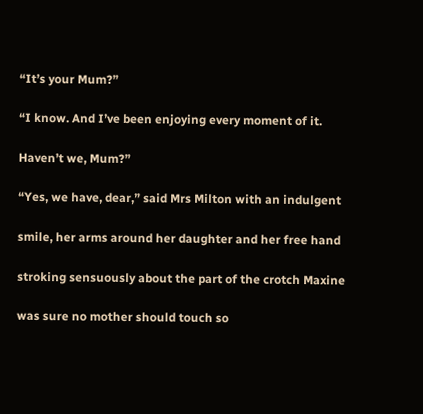“It’s your Mum?”

“I know. And I’ve been enjoying every moment of it.

Haven’t we, Mum?”

“Yes, we have, dear,” said Mrs Milton with an indulgent

smile, her arms around her daughter and her free hand

stroking sensuously about the part of the crotch Maxine

was sure no mother should touch so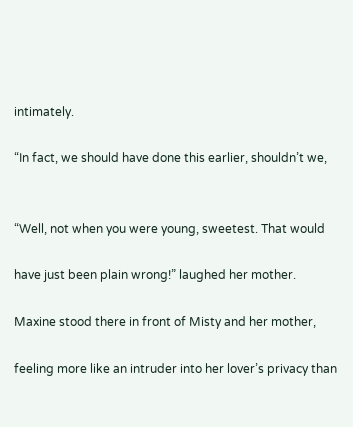intimately.

“In fact, we should have done this earlier, shouldn’t we,


“Well, not when you were young, sweetest. That would

have just been plain wrong!” laughed her mother.

Maxine stood there in front of Misty and her mother,

feeling more like an intruder into her lover’s privacy than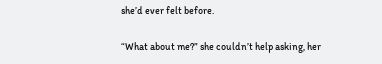she’d ever felt before.

“What about me?” she couldn’t help asking, her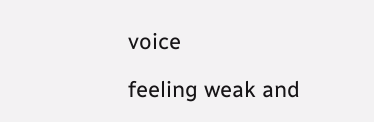voice

feeling weak and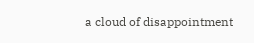a cloud of disappointment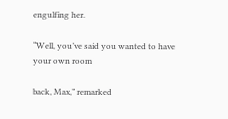engulfing her.

“Well, you’ve said you wanted to have your own room

back, Max,” remarked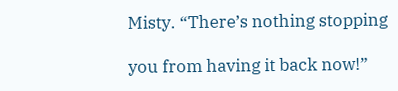Misty. “There’s nothing stopping

you from having it back now!”